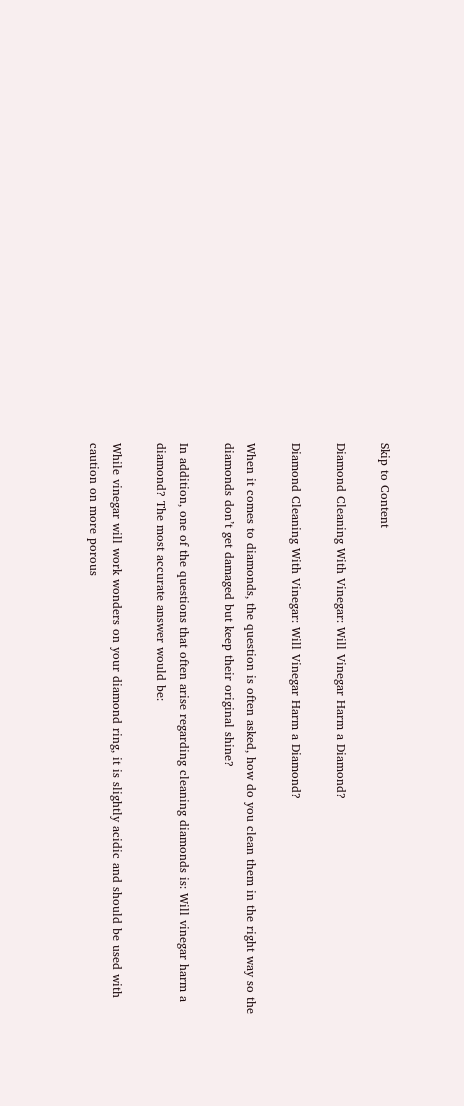Skip to Content

Diamond Cleaning With Vinegar: Will Vinegar Harm a Diamond?

Diamond Cleaning With Vinegar: Will Vinegar Harm a Diamond?

When it comes to diamonds, the question is often asked, how do you clean them in the right way so the diamonds don’t get damaged but keep their original shine?

In addition, one of the questions that often arise regarding cleaning diamonds is: Will vinegar harm a diamond? The most accurate answer would be:

While vinegar will work wonders on your diamond ring, it is slightly acidic and should be used with caution on more porous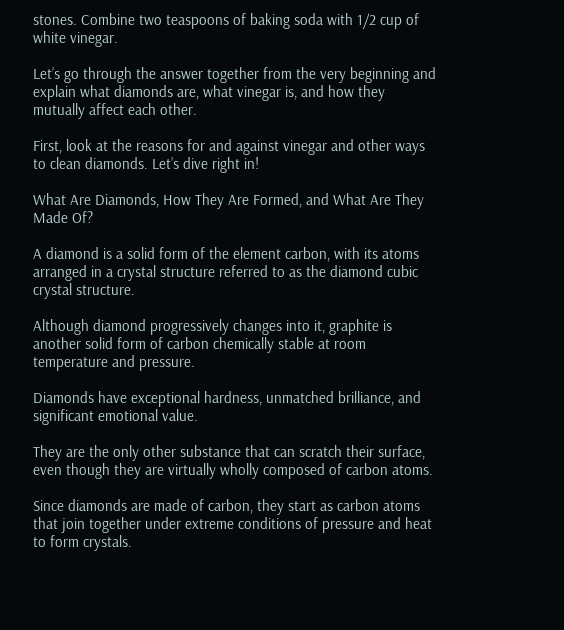stones. Combine two teaspoons of baking soda with 1/2 cup of white vinegar.

Let’s go through the answer together from the very beginning and explain what diamonds are, what vinegar is, and how they mutually affect each other.

First, look at the reasons for and against vinegar and other ways to clean diamonds. Let’s dive right in!

What Are Diamonds, How They Are Formed, and What Are They Made Of?

A diamond is a solid form of the element carbon, with its atoms arranged in a crystal structure referred to as the diamond cubic crystal structure.

Although diamond progressively changes into it, graphite is another solid form of carbon chemically stable at room temperature and pressure.

Diamonds have exceptional hardness, unmatched brilliance, and significant emotional value.

They are the only other substance that can scratch their surface, even though they are virtually wholly composed of carbon atoms.

Since diamonds are made of carbon, they start as carbon atoms that join together under extreme conditions of pressure and heat to form crystals.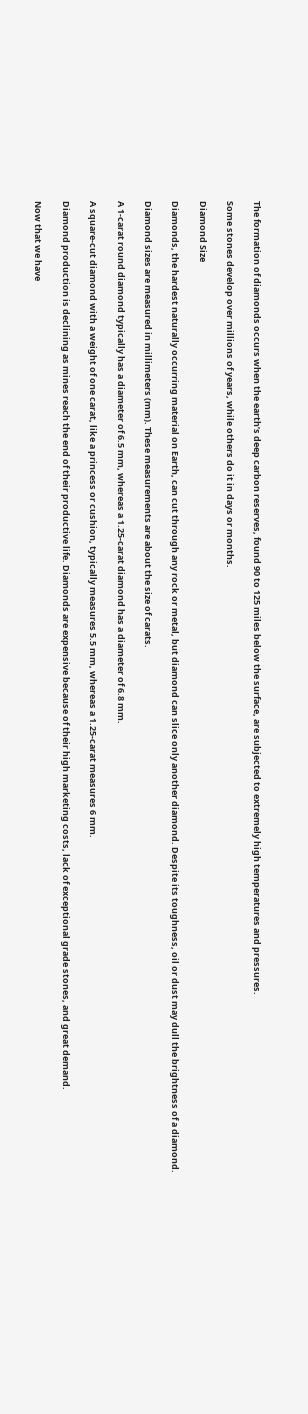The formation of diamonds occurs when the earth’s deep carbon reserves, found 90 to 125 miles below the surface, are subjected to extremely high temperatures and pressures.

Some stones develop over millions of years, while others do it in days or months.

Diamond Size

Diamonds, the hardest naturally occurring material on Earth, can cut through any rock or metal, but diamond can slice only another diamond. Despite its toughness, oil or dust may dull the brightness of a diamond.

Diamond sizes are measured in millimeters (mm). These measurements are about the size of carats.

A 1-carat round diamond typically has a diameter of 6.5 mm, whereas a 1.25-carat diamond has a diameter of 6.8 mm.

A square-cut diamond with a weight of one carat, like a princess or cushion, typically measures 5.5 mm, whereas a 1.25-carat measures 6 mm.

Diamond production is declining as mines reach the end of their productive life. Diamonds are expensive because of their high marketing costs, lack of exceptional grade stones, and great demand.

Now that we have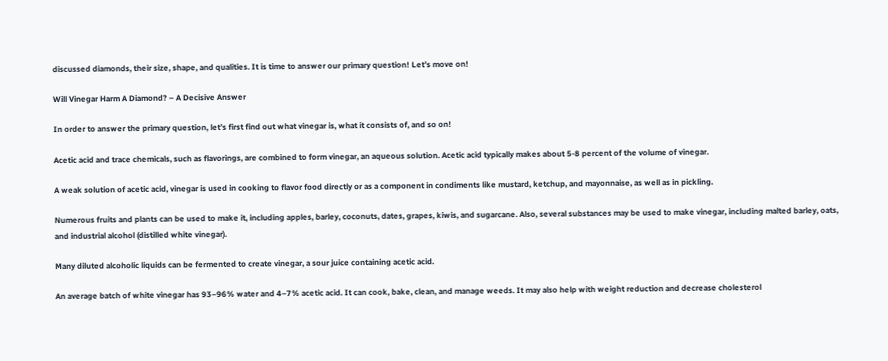discussed diamonds, their size, shape, and qualities. It is time to answer our primary question! Let’s move on!

Will Vinegar Harm A Diamond? – A Decisive Answer

In order to answer the primary question, let’s first find out what vinegar is, what it consists of, and so on!

Acetic acid and trace chemicals, such as flavorings, are combined to form vinegar, an aqueous solution. Acetic acid typically makes about 5-8 percent of the volume of vinegar.

A weak solution of acetic acid, vinegar is used in cooking to flavor food directly or as a component in condiments like mustard, ketchup, and mayonnaise, as well as in pickling.

Numerous fruits and plants can be used to make it, including apples, barley, coconuts, dates, grapes, kiwis, and sugarcane. Also, several substances may be used to make vinegar, including malted barley, oats, and industrial alcohol (distilled white vinegar).

Many diluted alcoholic liquids can be fermented to create vinegar, a sour juice containing acetic acid.

An average batch of white vinegar has 93–96% water and 4–7% acetic acid. It can cook, bake, clean, and manage weeds. It may also help with weight reduction and decrease cholesterol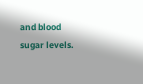and blood sugar levels.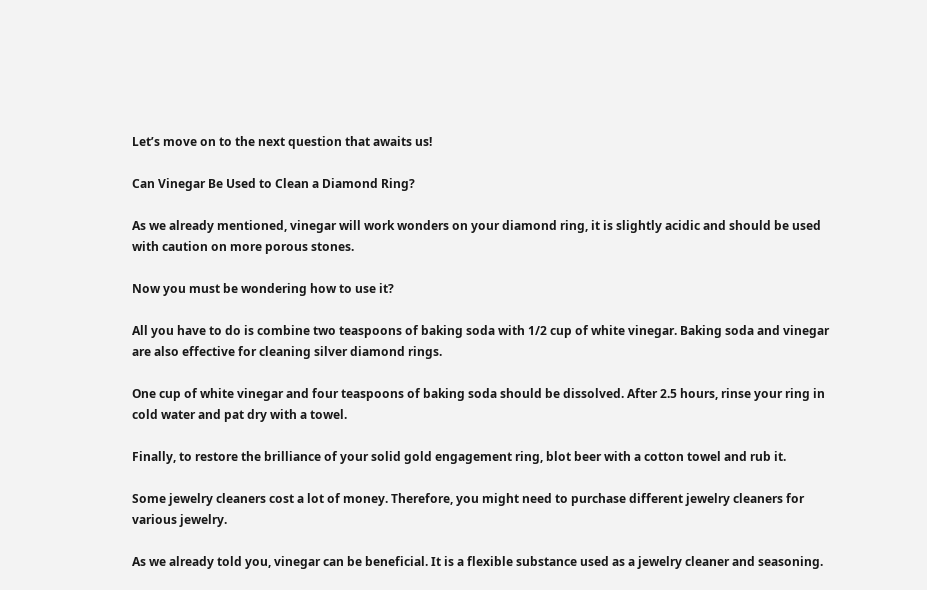Let’s move on to the next question that awaits us!

Can Vinegar Be Used to Clean a Diamond Ring?

As we already mentioned, vinegar will work wonders on your diamond ring, it is slightly acidic and should be used with caution on more porous stones.

Now you must be wondering how to use it?

All you have to do is combine two teaspoons of baking soda with 1/2 cup of white vinegar. Baking soda and vinegar are also effective for cleaning silver diamond rings.

One cup of white vinegar and four teaspoons of baking soda should be dissolved. After 2.5 hours, rinse your ring in cold water and pat dry with a towel.

Finally, to restore the brilliance of your solid gold engagement ring, blot beer with a cotton towel and rub it.

Some jewelry cleaners cost a lot of money. Therefore, you might need to purchase different jewelry cleaners for various jewelry.

As we already told you, vinegar can be beneficial. It is a flexible substance used as a jewelry cleaner and seasoning.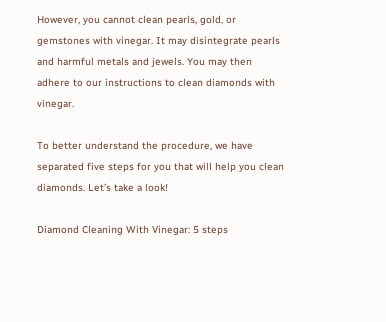However, you cannot clean pearls, gold, or gemstones with vinegar. It may disintegrate pearls and harmful metals and jewels. You may then adhere to our instructions to clean diamonds with vinegar.

To better understand the procedure, we have separated five steps for you that will help you clean diamonds. Let’s take a look!

Diamond Cleaning With Vinegar: 5 steps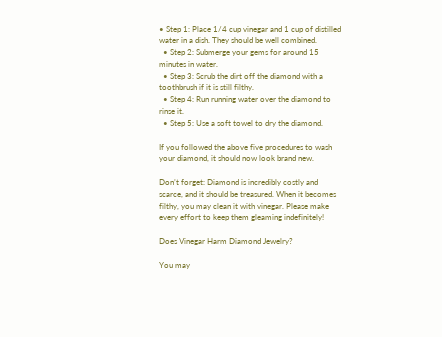• Step 1: Place 1/4 cup vinegar and 1 cup of distilled water in a dish. They should be well combined.
  • Step 2: Submerge your gems for around 15 minutes in water.
  • Step 3: Scrub the dirt off the diamond with a toothbrush if it is still filthy.
  • Step 4: Run running water over the diamond to rinse it.
  • Step 5: Use a soft towel to dry the diamond.

If you followed the above five procedures to wash your diamond, it should now look brand new.

Don’t forget: Diamond is incredibly costly and scarce, and it should be treasured. When it becomes filthy, you may clean it with vinegar. Please make every effort to keep them gleaming indefinitely!

Does Vinegar Harm Diamond Jewelry?

You may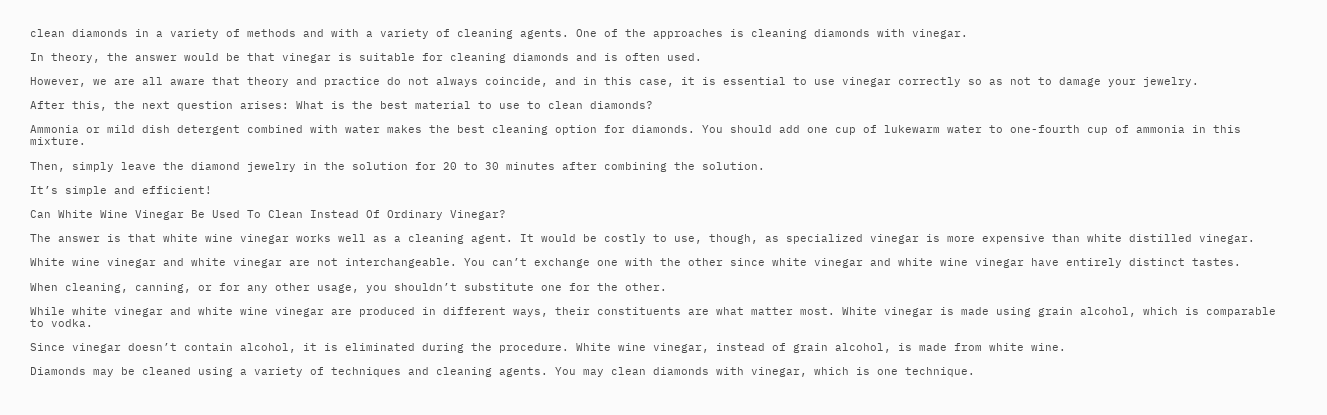clean diamonds in a variety of methods and with a variety of cleaning agents. One of the approaches is cleaning diamonds with vinegar.

In theory, the answer would be that vinegar is suitable for cleaning diamonds and is often used.

However, we are all aware that theory and practice do not always coincide, and in this case, it is essential to use vinegar correctly so as not to damage your jewelry.

After this, the next question arises: What is the best material to use to clean diamonds?

Ammonia or mild dish detergent combined with water makes the best cleaning option for diamonds. You should add one cup of lukewarm water to one-fourth cup of ammonia in this mixture.

Then, simply leave the diamond jewelry in the solution for 20 to 30 minutes after combining the solution.

It’s simple and efficient!

Can White Wine Vinegar Be Used To Clean Instead Of Ordinary Vinegar?

The answer is that white wine vinegar works well as a cleaning agent. It would be costly to use, though, as specialized vinegar is more expensive than white distilled vinegar.

White wine vinegar and white vinegar are not interchangeable. You can’t exchange one with the other since white vinegar and white wine vinegar have entirely distinct tastes.

When cleaning, canning, or for any other usage, you shouldn’t substitute one for the other.

While white vinegar and white wine vinegar are produced in different ways, their constituents are what matter most. White vinegar is made using grain alcohol, which is comparable to vodka.

Since vinegar doesn’t contain alcohol, it is eliminated during the procedure. White wine vinegar, instead of grain alcohol, is made from white wine.

Diamonds may be cleaned using a variety of techniques and cleaning agents. You may clean diamonds with vinegar, which is one technique.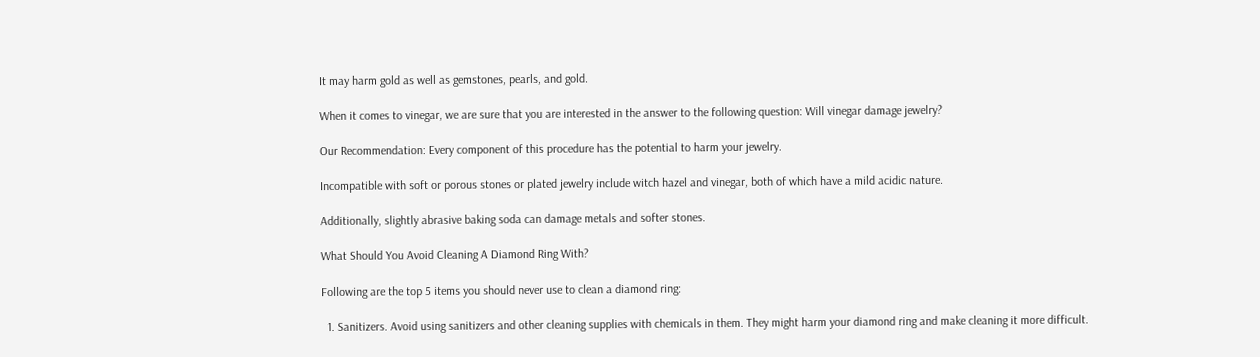It may harm gold as well as gemstones, pearls, and gold.

When it comes to vinegar, we are sure that you are interested in the answer to the following question: Will vinegar damage jewelry?

Our Recommendation: Every component of this procedure has the potential to harm your jewelry.

Incompatible with soft or porous stones or plated jewelry include witch hazel and vinegar, both of which have a mild acidic nature.

Additionally, slightly abrasive baking soda can damage metals and softer stones.

What Should You Avoid Cleaning A Diamond Ring With?

Following are the top 5 items you should never use to clean a diamond ring:

  1. Sanitizers. Avoid using sanitizers and other cleaning supplies with chemicals in them. They might harm your diamond ring and make cleaning it more difficult.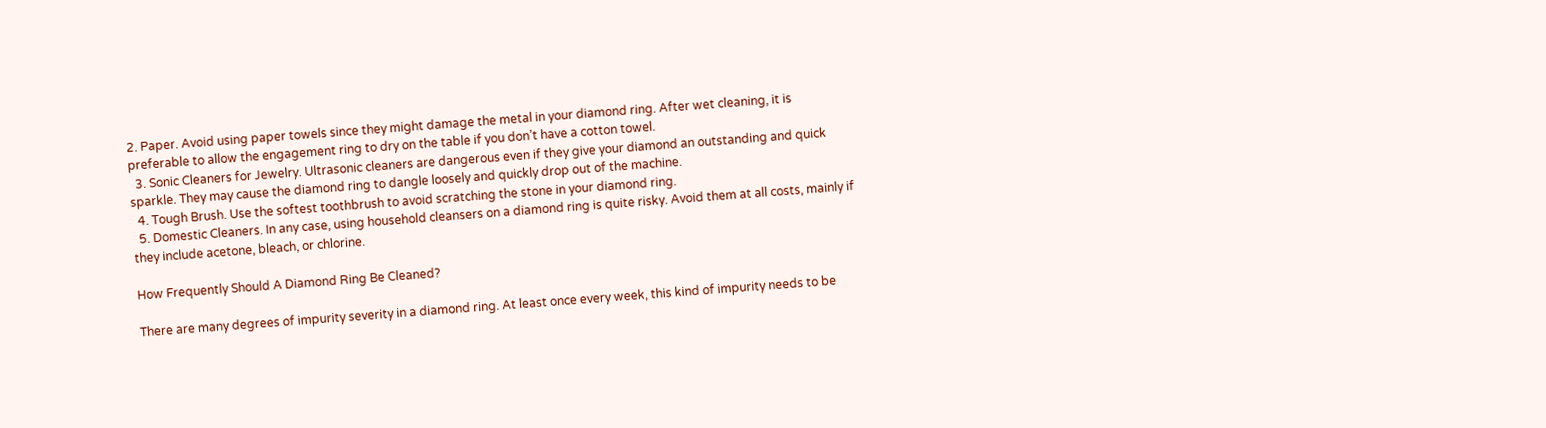2. Paper. Avoid using paper towels since they might damage the metal in your diamond ring. After wet cleaning, it is preferable to allow the engagement ring to dry on the table if you don’t have a cotton towel.
  3. Sonic Cleaners for Jewelry. Ultrasonic cleaners are dangerous even if they give your diamond an outstanding and quick sparkle. They may cause the diamond ring to dangle loosely and quickly drop out of the machine.
  4. Tough Brush. Use the softest toothbrush to avoid scratching the stone in your diamond ring.
  5. Domestic Cleaners. In any case, using household cleansers on a diamond ring is quite risky. Avoid them at all costs, mainly if they include acetone, bleach, or chlorine.

How Frequently Should A Diamond Ring Be Cleaned?

There are many degrees of impurity severity in a diamond ring. At least once every week, this kind of impurity needs to be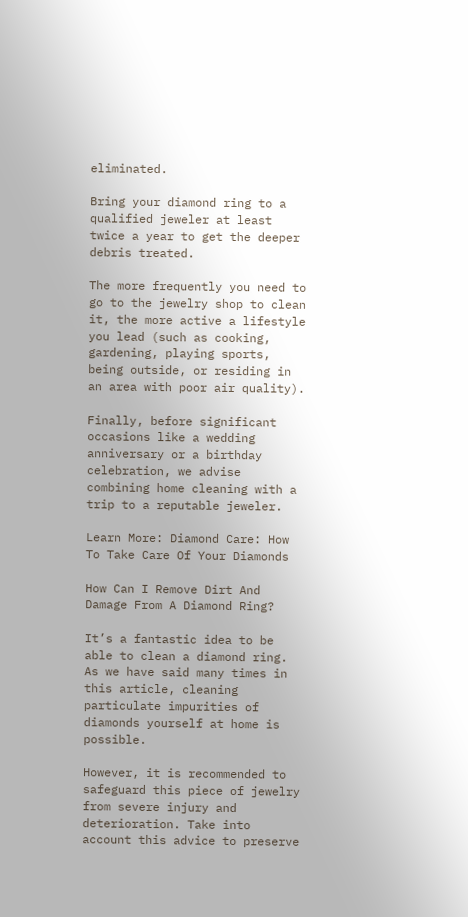eliminated.

Bring your diamond ring to a qualified jeweler at least twice a year to get the deeper debris treated.

The more frequently you need to go to the jewelry shop to clean it, the more active a lifestyle you lead (such as cooking, gardening, playing sports, being outside, or residing in an area with poor air quality).

Finally, before significant occasions like a wedding anniversary or a birthday celebration, we advise combining home cleaning with a trip to a reputable jeweler.

Learn More: Diamond Care: How To Take Care Of Your Diamonds

How Can I Remove Dirt And Damage From A Diamond Ring?

It’s a fantastic idea to be able to clean a diamond ring. As we have said many times in this article, cleaning particulate impurities of diamonds yourself at home is possible.

However, it is recommended to safeguard this piece of jewelry from severe injury and deterioration. Take into account this advice to preserve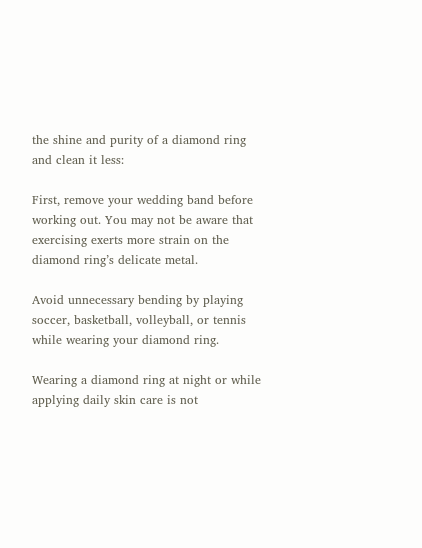the shine and purity of a diamond ring and clean it less:

First, remove your wedding band before working out. You may not be aware that exercising exerts more strain on the diamond ring’s delicate metal.

Avoid unnecessary bending by playing soccer, basketball, volleyball, or tennis while wearing your diamond ring.

Wearing a diamond ring at night or while applying daily skin care is not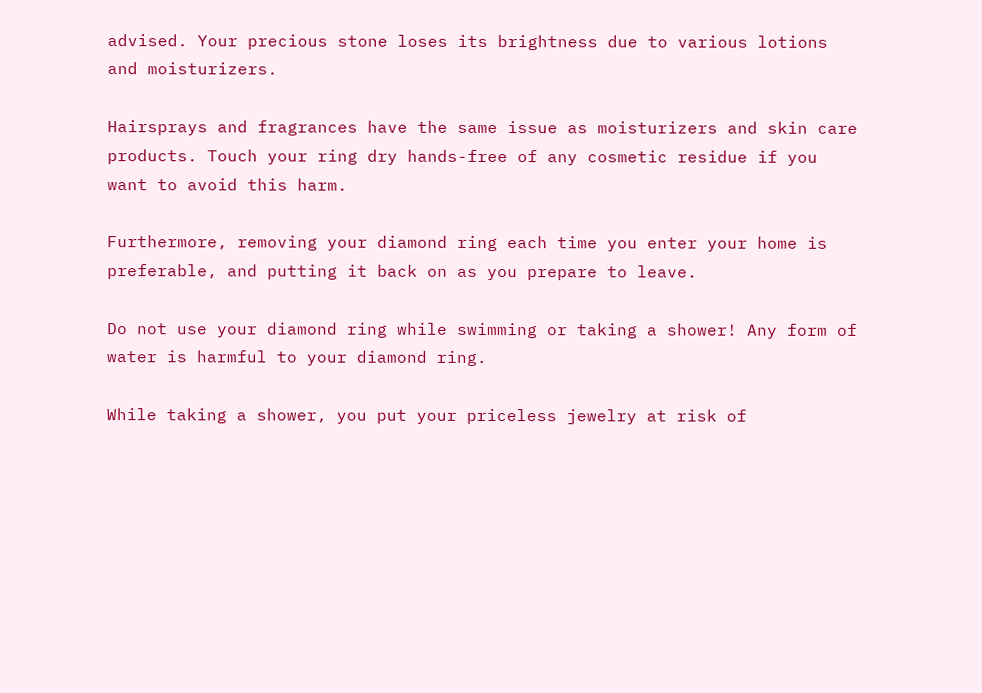advised. Your precious stone loses its brightness due to various lotions and moisturizers.

Hairsprays and fragrances have the same issue as moisturizers and skin care products. Touch your ring dry hands-free of any cosmetic residue if you want to avoid this harm.

Furthermore, removing your diamond ring each time you enter your home is preferable, and putting it back on as you prepare to leave.

Do not use your diamond ring while swimming or taking a shower! Any form of water is harmful to your diamond ring.

While taking a shower, you put your priceless jewelry at risk of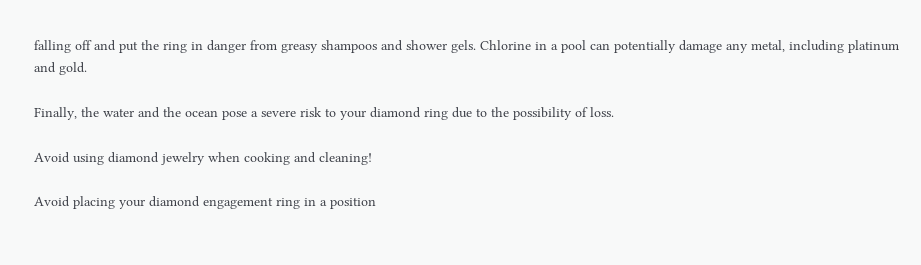falling off and put the ring in danger from greasy shampoos and shower gels. Chlorine in a pool can potentially damage any metal, including platinum and gold.

Finally, the water and the ocean pose a severe risk to your diamond ring due to the possibility of loss.

Avoid using diamond jewelry when cooking and cleaning!

Avoid placing your diamond engagement ring in a position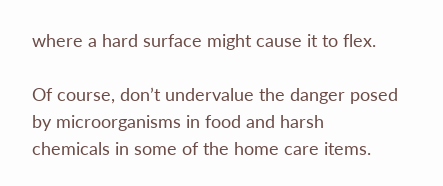where a hard surface might cause it to flex.

Of course, don’t undervalue the danger posed by microorganisms in food and harsh chemicals in some of the home care items.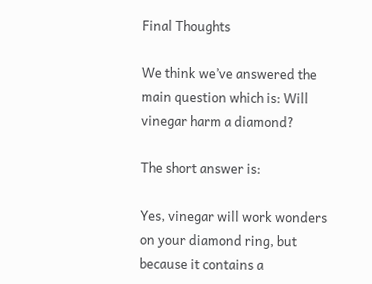Final Thoughts

We think we’ve answered the main question which is: Will vinegar harm a diamond?

The short answer is:

Yes, vinegar will work wonders on your diamond ring, but because it contains a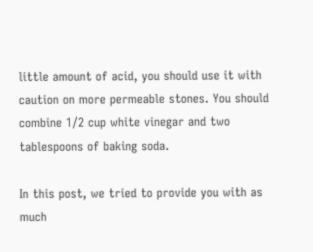little amount of acid, you should use it with caution on more permeable stones. You should combine 1/2 cup white vinegar and two tablespoons of baking soda.

In this post, we tried to provide you with as much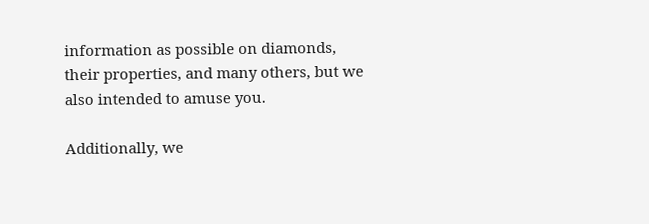information as possible on diamonds, their properties, and many others, but we also intended to amuse you.

Additionally, we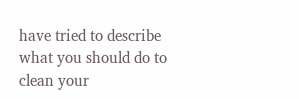have tried to describe what you should do to clean your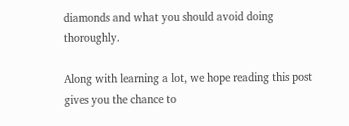diamonds and what you should avoid doing thoroughly.

Along with learning a lot, we hope reading this post gives you the chance to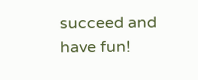succeed and have fun!